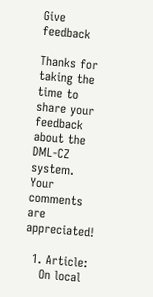Give feedback

Thanks for taking the time to share your feedback about the DML-CZ system. Your comments are appreciated!

  1. Article:
    On local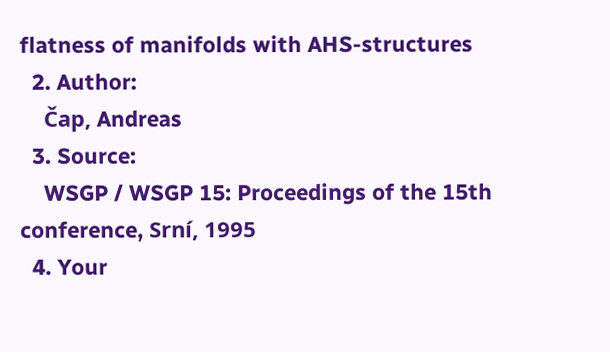flatness of manifolds with AHS-structures
  2. Author:
    Čap, Andreas
  3. Source:
    WSGP / WSGP 15: Proceedings of the 15th conference, Srní, 1995
  4. Your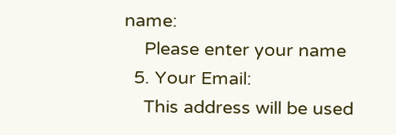name:
    Please enter your name
  5. Your Email:
    This address will be used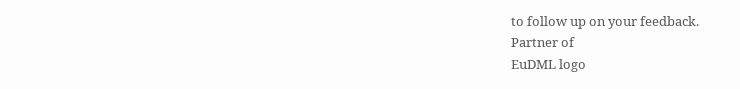to follow up on your feedback.
Partner of
EuDML logo